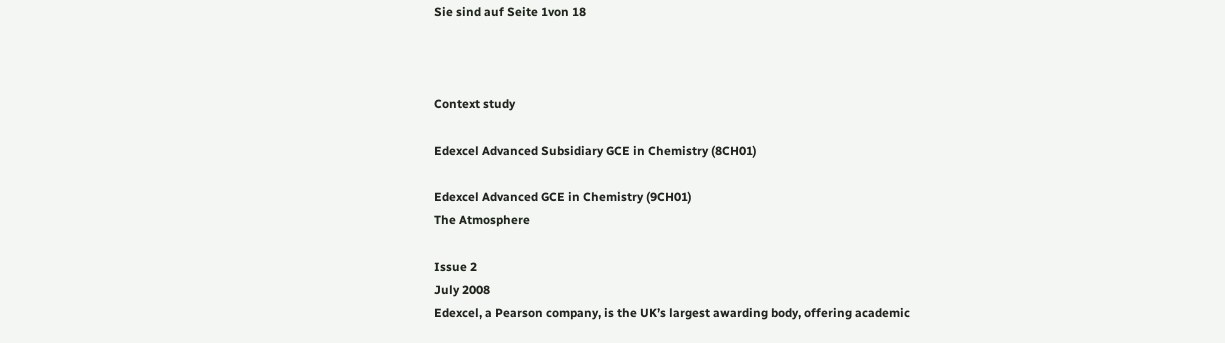Sie sind auf Seite 1von 18



Context study

Edexcel Advanced Subsidiary GCE in Chemistry (8CH01)

Edexcel Advanced GCE in Chemistry (9CH01)
The Atmosphere

Issue 2
July 2008
Edexcel, a Pearson company, is the UK’s largest awarding body, offering academic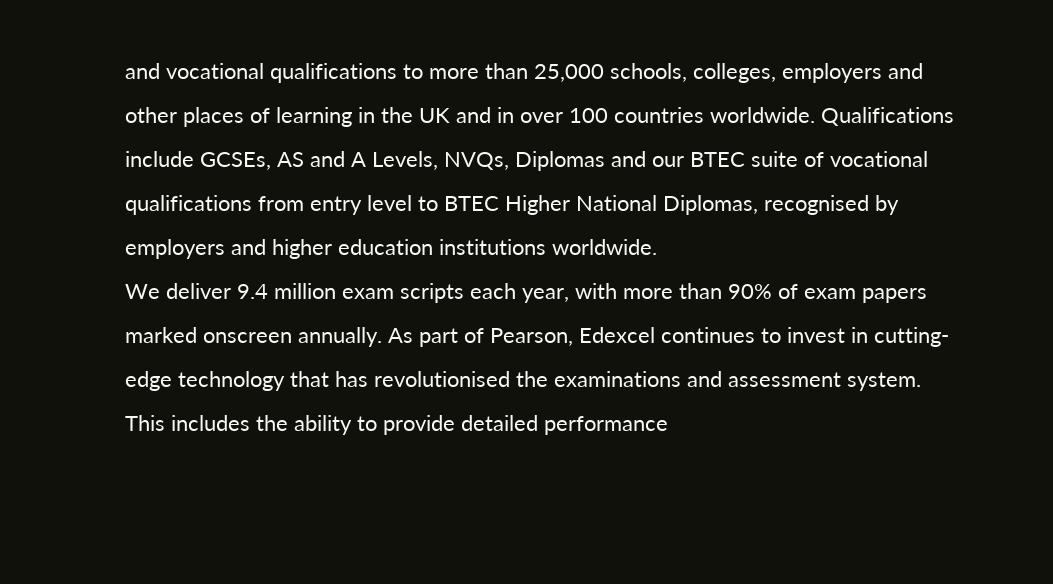and vocational qualifications to more than 25,000 schools, colleges, employers and
other places of learning in the UK and in over 100 countries worldwide. Qualifications
include GCSEs, AS and A Levels, NVQs, Diplomas and our BTEC suite of vocational
qualifications from entry level to BTEC Higher National Diplomas, recognised by
employers and higher education institutions worldwide.
We deliver 9.4 million exam scripts each year, with more than 90% of exam papers
marked onscreen annually. As part of Pearson, Edexcel continues to invest in cutting-
edge technology that has revolutionised the examinations and assessment system.
This includes the ability to provide detailed performance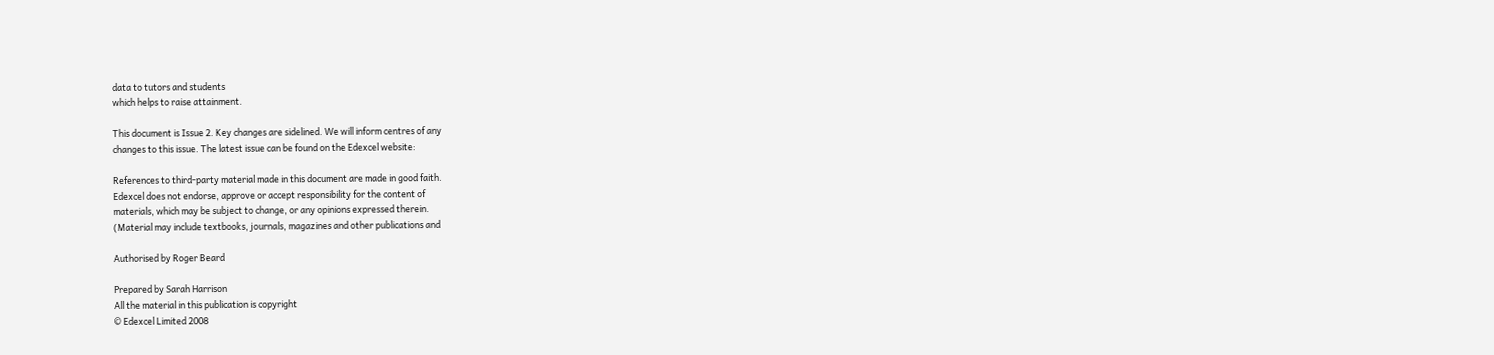data to tutors and students
which helps to raise attainment.

This document is Issue 2. Key changes are sidelined. We will inform centres of any
changes to this issue. The latest issue can be found on the Edexcel website:

References to third-party material made in this document are made in good faith.
Edexcel does not endorse, approve or accept responsibility for the content of
materials, which may be subject to change, or any opinions expressed therein.
(Material may include textbooks, journals, magazines and other publications and

Authorised by Roger Beard

Prepared by Sarah Harrison
All the material in this publication is copyright
© Edexcel Limited 2008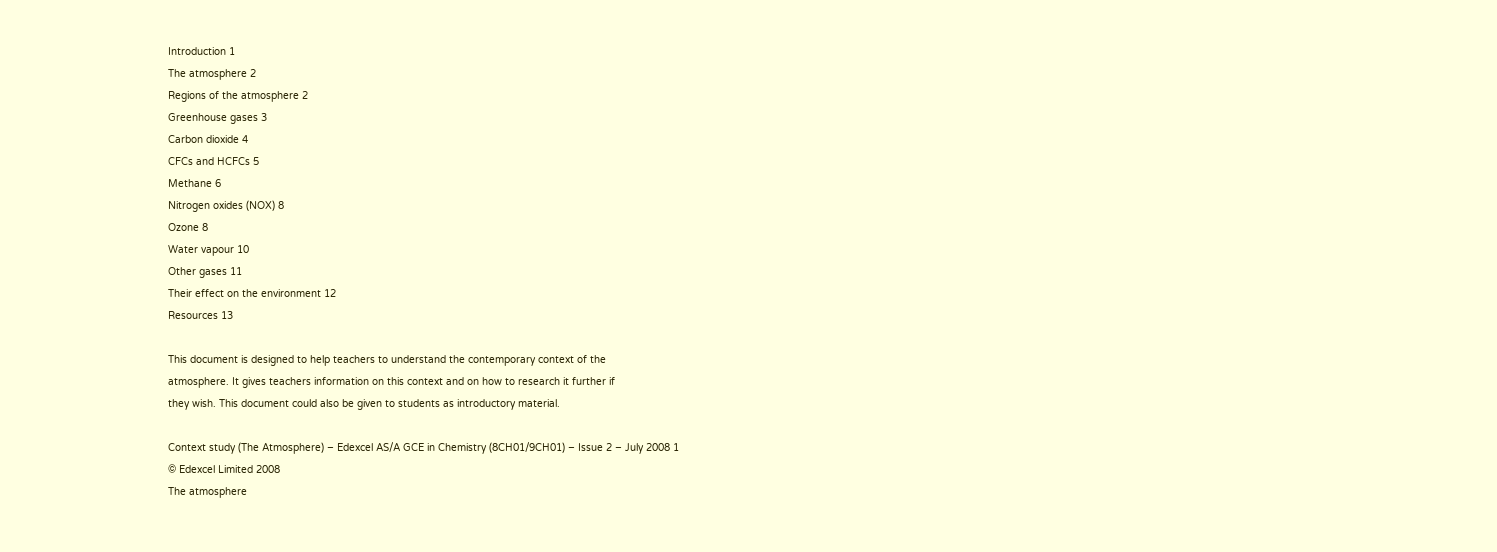Introduction 1
The atmosphere 2
Regions of the atmosphere 2
Greenhouse gases 3
Carbon dioxide 4
CFCs and HCFCs 5
Methane 6
Nitrogen oxides (NOX) 8
Ozone 8
Water vapour 10
Other gases 11
Their effect on the environment 12
Resources 13

This document is designed to help teachers to understand the contemporary context of the
atmosphere. It gives teachers information on this context and on how to research it further if
they wish. This document could also be given to students as introductory material.

Context study (The Atmosphere) – Edexcel AS/A GCE in Chemistry (8CH01/9CH01) – Issue 2 – July 2008 1
© Edexcel Limited 2008
The atmosphere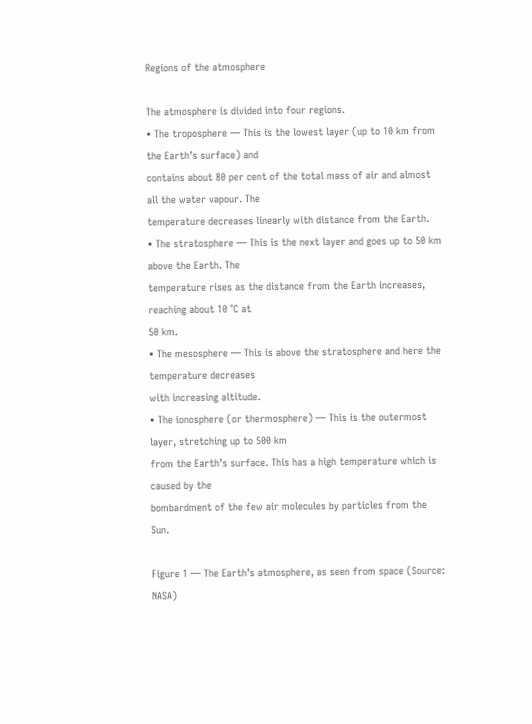Regions of the atmosphere

The atmosphere is divided into four regions.
• The troposphere — This is the lowest layer (up to 10 km from the Earth’s surface) and
contains about 80 per cent of the total mass of air and almost all the water vapour. The
temperature decreases linearly with distance from the Earth.
• The stratosphere — This is the next layer and goes up to 50 km above the Earth. The
temperature rises as the distance from the Earth increases, reaching about 10 °C at
50 km.
• The mesosphere — This is above the stratosphere and here the temperature decreases
with increasing altitude.
• The ionosphere (or thermosphere) — This is the outermost layer, stretching up to 500 km
from the Earth’s surface. This has a high temperature which is caused by the
bombardment of the few air molecules by particles from the Sun.

Figure 1 — The Earth’s atmosphere, as seen from space (Source: NASA)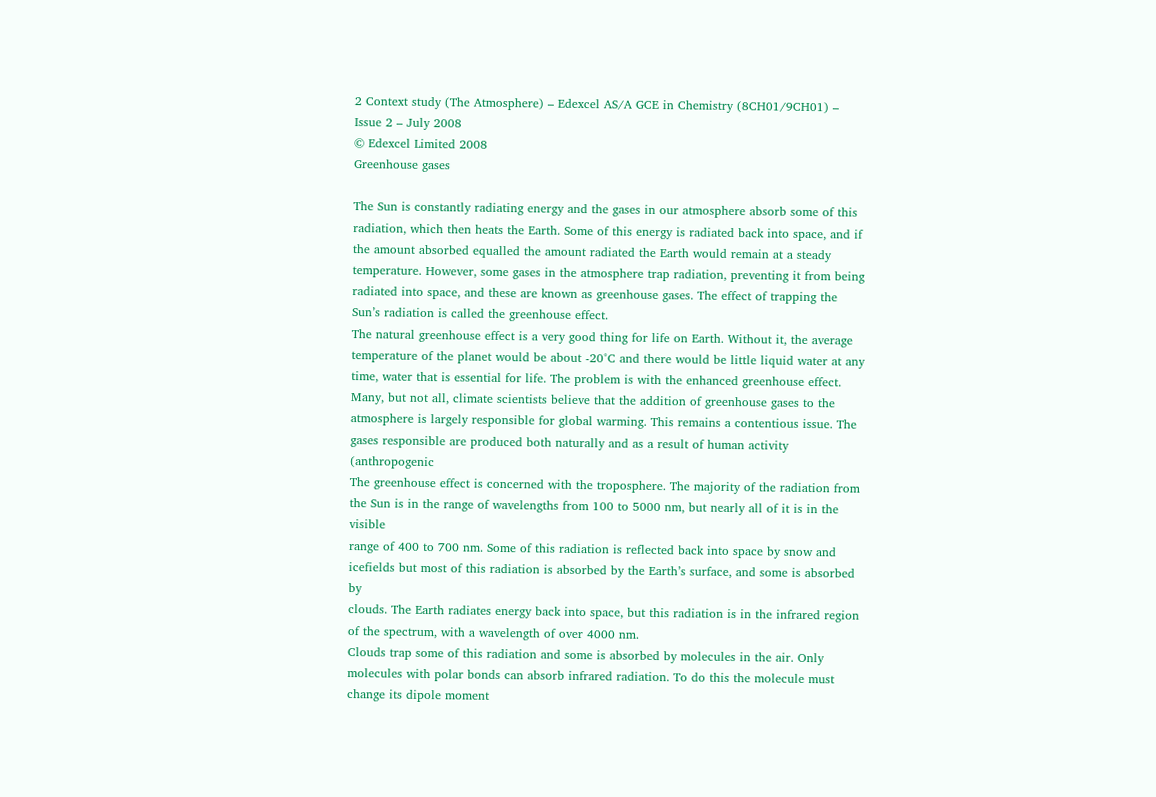2 Context study (The Atmosphere) – Edexcel AS/A GCE in Chemistry (8CH01/9CH01) – Issue 2 – July 2008
© Edexcel Limited 2008
Greenhouse gases

The Sun is constantly radiating energy and the gases in our atmosphere absorb some of this
radiation, which then heats the Earth. Some of this energy is radiated back into space, and if
the amount absorbed equalled the amount radiated the Earth would remain at a steady
temperature. However, some gases in the atmosphere trap radiation, preventing it from being
radiated into space, and these are known as greenhouse gases. The effect of trapping the
Sun’s radiation is called the greenhouse effect.
The natural greenhouse effect is a very good thing for life on Earth. Without it, the average
temperature of the planet would be about -20°C and there would be little liquid water at any
time, water that is essential for life. The problem is with the enhanced greenhouse effect.
Many, but not all, climate scientists believe that the addition of greenhouse gases to the
atmosphere is largely responsible for global warming. This remains a contentious issue. The
gases responsible are produced both naturally and as a result of human activity (anthropogenic
The greenhouse effect is concerned with the troposphere. The majority of the radiation from
the Sun is in the range of wavelengths from 100 to 5000 nm, but nearly all of it is in the visible
range of 400 to 700 nm. Some of this radiation is reflected back into space by snow and
icefields but most of this radiation is absorbed by the Earth’s surface, and some is absorbed by
clouds. The Earth radiates energy back into space, but this radiation is in the infrared region
of the spectrum, with a wavelength of over 4000 nm.
Clouds trap some of this radiation and some is absorbed by molecules in the air. Only
molecules with polar bonds can absorb infrared radiation. To do this the molecule must
change its dipole moment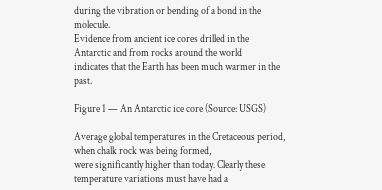during the vibration or bending of a bond in the molecule.
Evidence from ancient ice cores drilled in the Antarctic and from rocks around the world
indicates that the Earth has been much warmer in the past.

Figure 1 — An Antarctic ice core (Source: USGS)

Average global temperatures in the Cretaceous period, when chalk rock was being formed,
were significantly higher than today. Clearly these temperature variations must have had a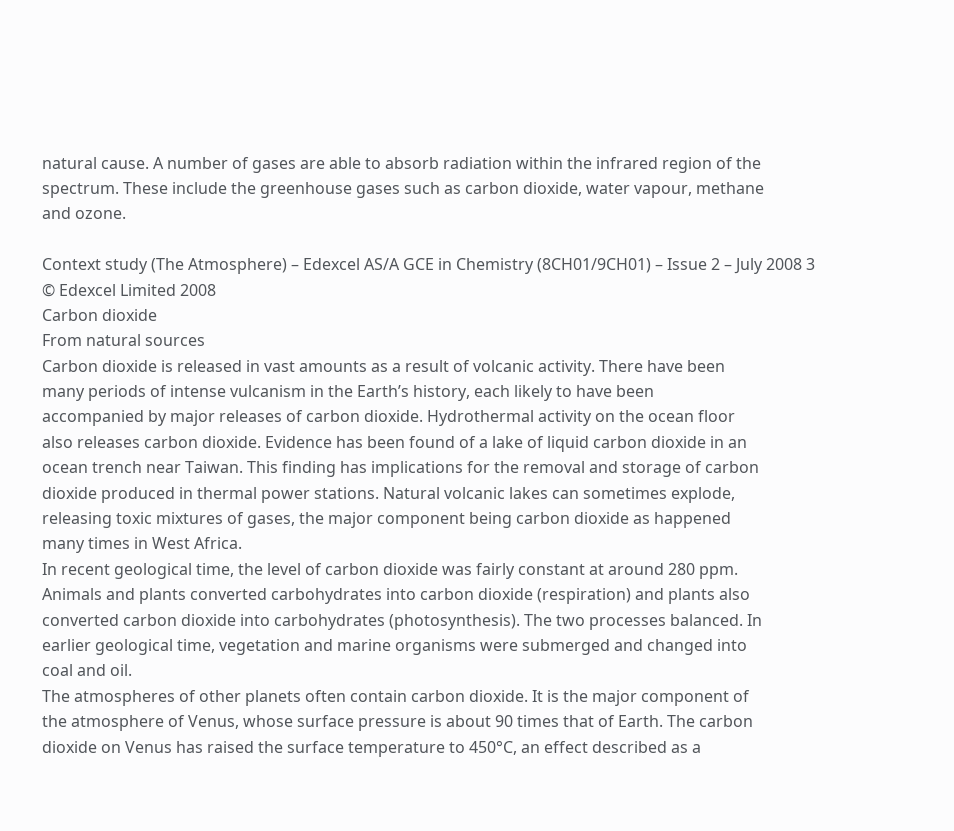natural cause. A number of gases are able to absorb radiation within the infrared region of the
spectrum. These include the greenhouse gases such as carbon dioxide, water vapour, methane
and ozone.

Context study (The Atmosphere) – Edexcel AS/A GCE in Chemistry (8CH01/9CH01) – Issue 2 – July 2008 3
© Edexcel Limited 2008
Carbon dioxide
From natural sources
Carbon dioxide is released in vast amounts as a result of volcanic activity. There have been
many periods of intense vulcanism in the Earth’s history, each likely to have been
accompanied by major releases of carbon dioxide. Hydrothermal activity on the ocean floor
also releases carbon dioxide. Evidence has been found of a lake of liquid carbon dioxide in an
ocean trench near Taiwan. This finding has implications for the removal and storage of carbon
dioxide produced in thermal power stations. Natural volcanic lakes can sometimes explode,
releasing toxic mixtures of gases, the major component being carbon dioxide as happened
many times in West Africa.
In recent geological time, the level of carbon dioxide was fairly constant at around 280 ppm.
Animals and plants converted carbohydrates into carbon dioxide (respiration) and plants also
converted carbon dioxide into carbohydrates (photosynthesis). The two processes balanced. In
earlier geological time, vegetation and marine organisms were submerged and changed into
coal and oil.
The atmospheres of other planets often contain carbon dioxide. It is the major component of
the atmosphere of Venus, whose surface pressure is about 90 times that of Earth. The carbon
dioxide on Venus has raised the surface temperature to 450°C, an effect described as a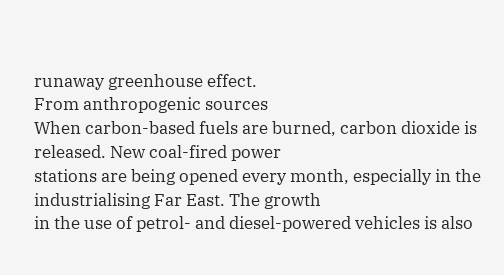runaway greenhouse effect.
From anthropogenic sources
When carbon-based fuels are burned, carbon dioxide is released. New coal-fired power
stations are being opened every month, especially in the industrialising Far East. The growth
in the use of petrol- and diesel-powered vehicles is also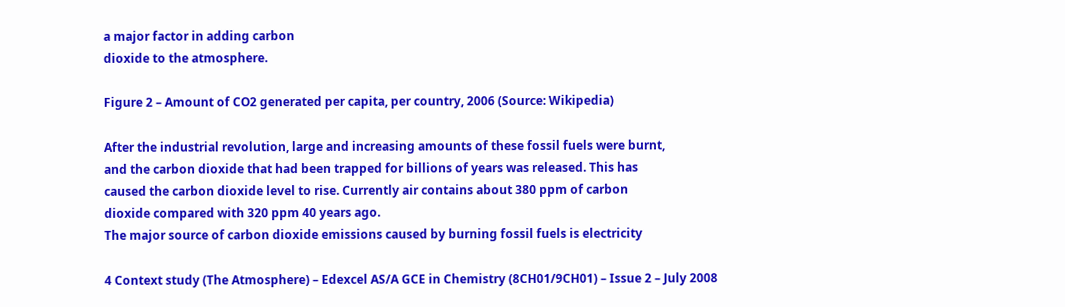a major factor in adding carbon
dioxide to the atmosphere.

Figure 2 – Amount of CO2 generated per capita, per country, 2006 (Source: Wikipedia)

After the industrial revolution, large and increasing amounts of these fossil fuels were burnt,
and the carbon dioxide that had been trapped for billions of years was released. This has
caused the carbon dioxide level to rise. Currently air contains about 380 ppm of carbon
dioxide compared with 320 ppm 40 years ago.
The major source of carbon dioxide emissions caused by burning fossil fuels is electricity

4 Context study (The Atmosphere) – Edexcel AS/A GCE in Chemistry (8CH01/9CH01) – Issue 2 – July 2008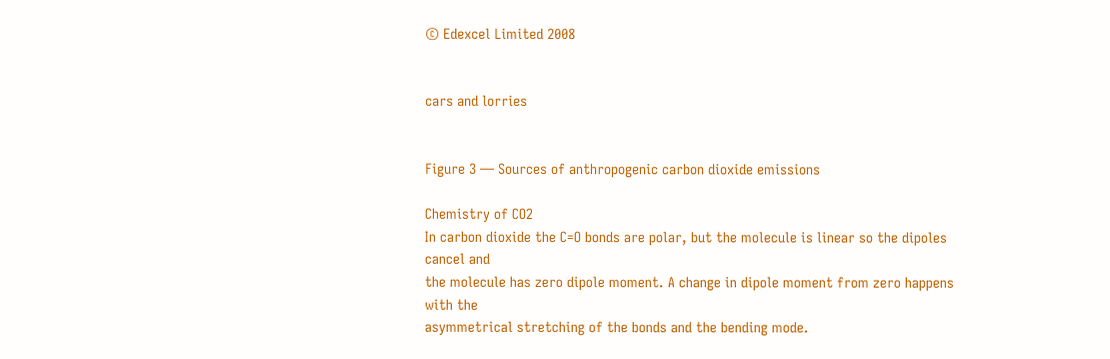© Edexcel Limited 2008


cars and lorries


Figure 3 — Sources of anthropogenic carbon dioxide emissions

Chemistry of CO2
In carbon dioxide the C=O bonds are polar, but the molecule is linear so the dipoles cancel and
the molecule has zero dipole moment. A change in dipole moment from zero happens with the
asymmetrical stretching of the bonds and the bending mode.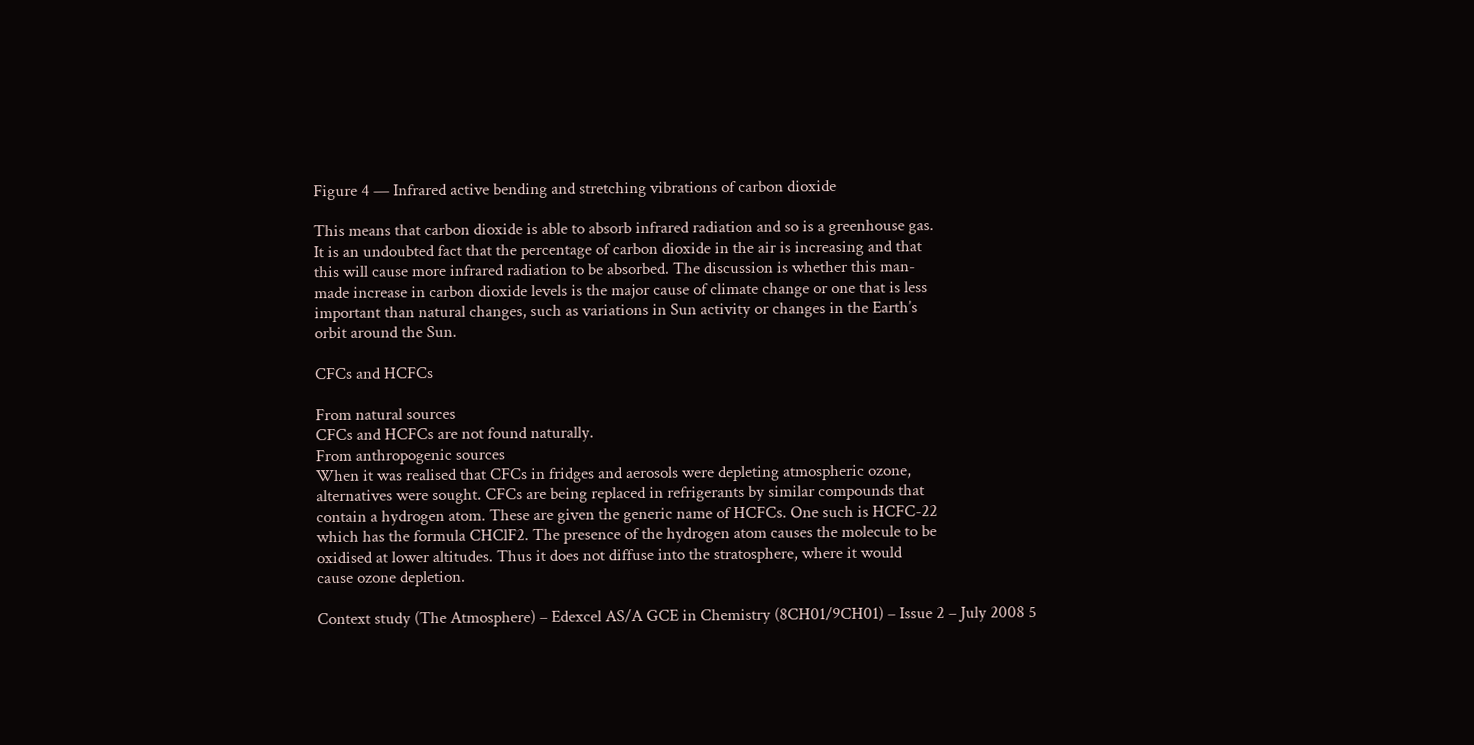Figure 4 — Infrared active bending and stretching vibrations of carbon dioxide

This means that carbon dioxide is able to absorb infrared radiation and so is a greenhouse gas.
It is an undoubted fact that the percentage of carbon dioxide in the air is increasing and that
this will cause more infrared radiation to be absorbed. The discussion is whether this man-
made increase in carbon dioxide levels is the major cause of climate change or one that is less
important than natural changes, such as variations in Sun activity or changes in the Earth’s
orbit around the Sun.

CFCs and HCFCs

From natural sources
CFCs and HCFCs are not found naturally.
From anthropogenic sources
When it was realised that CFCs in fridges and aerosols were depleting atmospheric ozone,
alternatives were sought. CFCs are being replaced in refrigerants by similar compounds that
contain a hydrogen atom. These are given the generic name of HCFCs. One such is HCFC-22
which has the formula CHClF2. The presence of the hydrogen atom causes the molecule to be
oxidised at lower altitudes. Thus it does not diffuse into the stratosphere, where it would
cause ozone depletion.

Context study (The Atmosphere) – Edexcel AS/A GCE in Chemistry (8CH01/9CH01) – Issue 2 – July 2008 5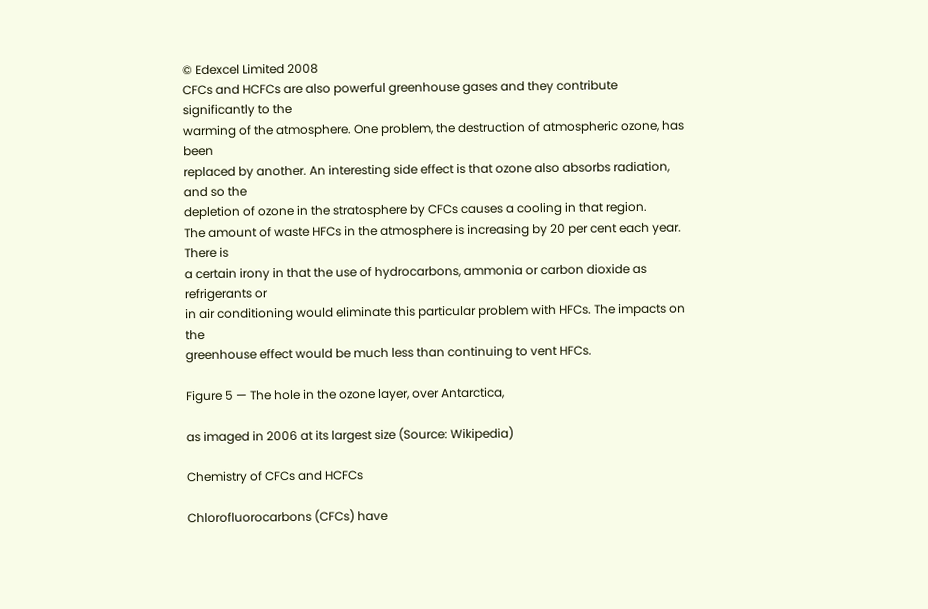© Edexcel Limited 2008
CFCs and HCFCs are also powerful greenhouse gases and they contribute significantly to the
warming of the atmosphere. One problem, the destruction of atmospheric ozone, has been
replaced by another. An interesting side effect is that ozone also absorbs radiation, and so the
depletion of ozone in the stratosphere by CFCs causes a cooling in that region.
The amount of waste HFCs in the atmosphere is increasing by 20 per cent each year. There is
a certain irony in that the use of hydrocarbons, ammonia or carbon dioxide as refrigerants or
in air conditioning would eliminate this particular problem with HFCs. The impacts on the
greenhouse effect would be much less than continuing to vent HFCs.

Figure 5 — The hole in the ozone layer, over Antarctica,

as imaged in 2006 at its largest size (Source: Wikipedia)

Chemistry of CFCs and HCFCs

Chlorofluorocarbons (CFCs) have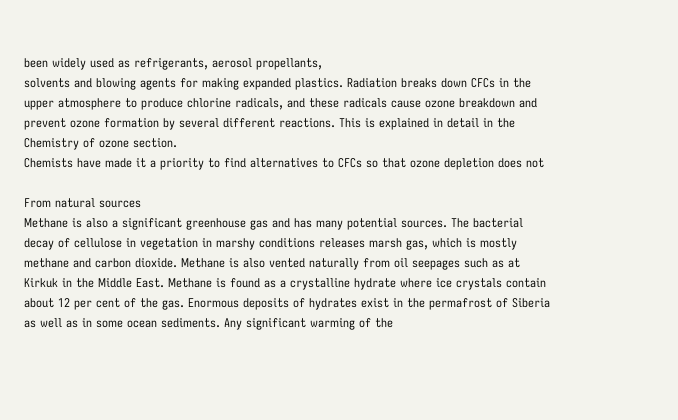been widely used as refrigerants, aerosol propellants,
solvents and blowing agents for making expanded plastics. Radiation breaks down CFCs in the
upper atmosphere to produce chlorine radicals, and these radicals cause ozone breakdown and
prevent ozone formation by several different reactions. This is explained in detail in the
Chemistry of ozone section.
Chemists have made it a priority to find alternatives to CFCs so that ozone depletion does not

From natural sources
Methane is also a significant greenhouse gas and has many potential sources. The bacterial
decay of cellulose in vegetation in marshy conditions releases marsh gas, which is mostly
methane and carbon dioxide. Methane is also vented naturally from oil seepages such as at
Kirkuk in the Middle East. Methane is found as a crystalline hydrate where ice crystals contain
about 12 per cent of the gas. Enormous deposits of hydrates exist in the permafrost of Siberia
as well as in some ocean sediments. Any significant warming of the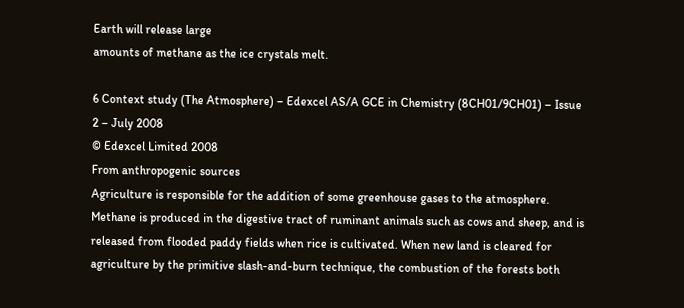Earth will release large
amounts of methane as the ice crystals melt.

6 Context study (The Atmosphere) – Edexcel AS/A GCE in Chemistry (8CH01/9CH01) – Issue 2 – July 2008
© Edexcel Limited 2008
From anthropogenic sources
Agriculture is responsible for the addition of some greenhouse gases to the atmosphere.
Methane is produced in the digestive tract of ruminant animals such as cows and sheep, and is
released from flooded paddy fields when rice is cultivated. When new land is cleared for
agriculture by the primitive slash-and-burn technique, the combustion of the forests both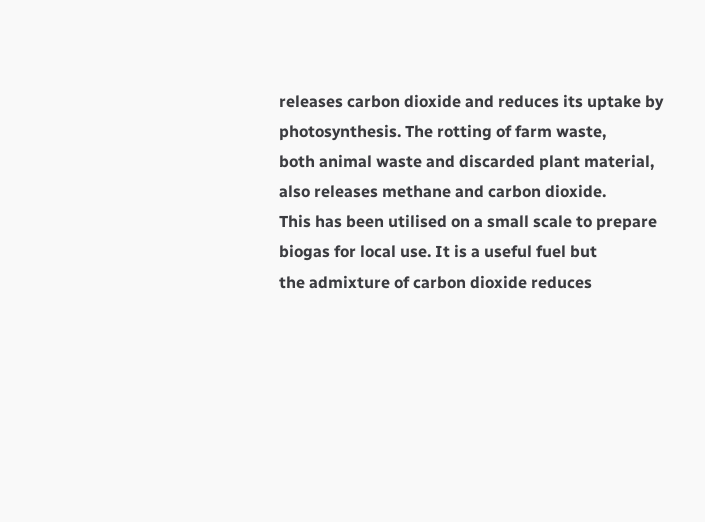releases carbon dioxide and reduces its uptake by photosynthesis. The rotting of farm waste,
both animal waste and discarded plant material, also releases methane and carbon dioxide.
This has been utilised on a small scale to prepare biogas for local use. It is a useful fuel but
the admixture of carbon dioxide reduces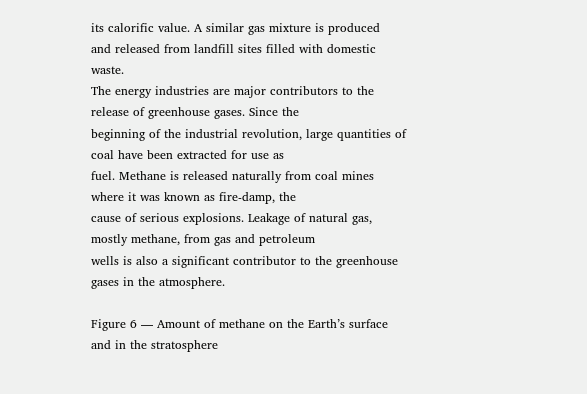its calorific value. A similar gas mixture is produced
and released from landfill sites filled with domestic waste.
The energy industries are major contributors to the release of greenhouse gases. Since the
beginning of the industrial revolution, large quantities of coal have been extracted for use as
fuel. Methane is released naturally from coal mines where it was known as fire-damp, the
cause of serious explosions. Leakage of natural gas, mostly methane, from gas and petroleum
wells is also a significant contributor to the greenhouse gases in the atmosphere.

Figure 6 — Amount of methane on the Earth’s surface and in the stratosphere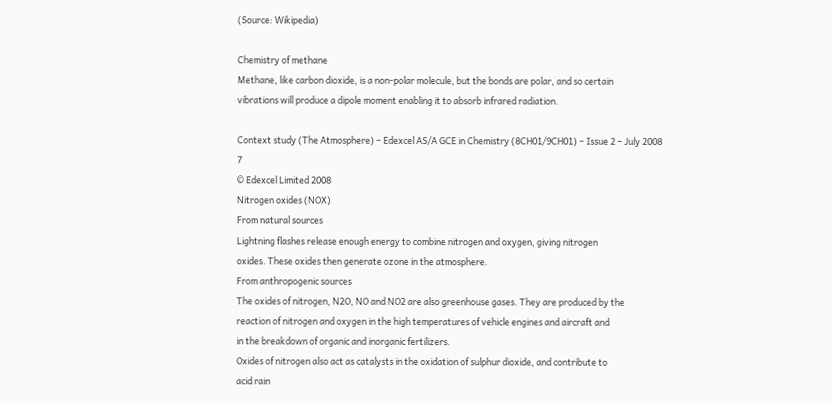(Source: Wikipedia)

Chemistry of methane
Methane, like carbon dioxide, is a non-polar molecule, but the bonds are polar, and so certain
vibrations will produce a dipole moment enabling it to absorb infrared radiation.

Context study (The Atmosphere) – Edexcel AS/A GCE in Chemistry (8CH01/9CH01) – Issue 2 – July 2008 7
© Edexcel Limited 2008
Nitrogen oxides (NOX)
From natural sources
Lightning flashes release enough energy to combine nitrogen and oxygen, giving nitrogen
oxides. These oxides then generate ozone in the atmosphere.
From anthropogenic sources
The oxides of nitrogen, N2O, NO and NO2 are also greenhouse gases. They are produced by the
reaction of nitrogen and oxygen in the high temperatures of vehicle engines and aircraft and
in the breakdown of organic and inorganic fertilizers.
Oxides of nitrogen also act as catalysts in the oxidation of sulphur dioxide, and contribute to
acid rain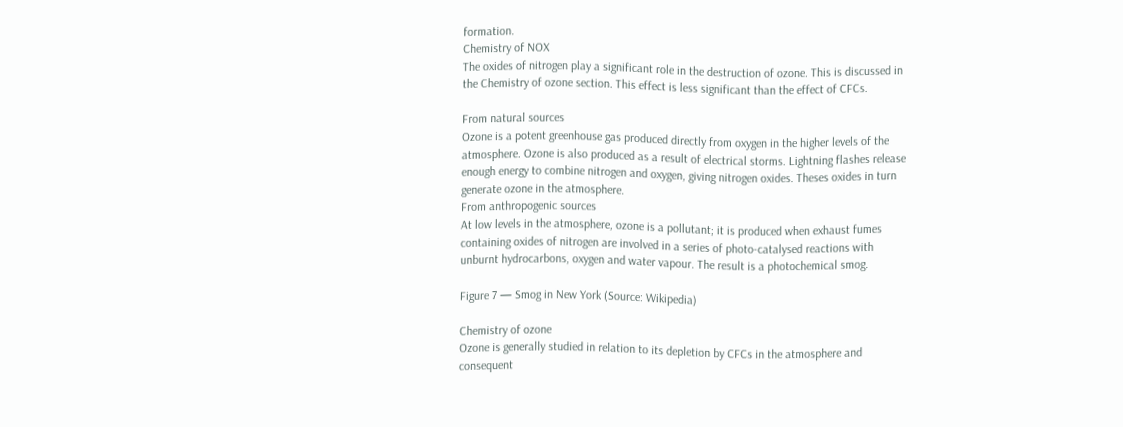formation.
Chemistry of NOX
The oxides of nitrogen play a significant role in the destruction of ozone. This is discussed in
the Chemistry of ozone section. This effect is less significant than the effect of CFCs.

From natural sources
Ozone is a potent greenhouse gas produced directly from oxygen in the higher levels of the
atmosphere. Ozone is also produced as a result of electrical storms. Lightning flashes release
enough energy to combine nitrogen and oxygen, giving nitrogen oxides. Theses oxides in turn
generate ozone in the atmosphere.
From anthropogenic sources
At low levels in the atmosphere, ozone is a pollutant; it is produced when exhaust fumes
containing oxides of nitrogen are involved in a series of photo-catalysed reactions with
unburnt hydrocarbons, oxygen and water vapour. The result is a photochemical smog.

Figure 7 — Smog in New York (Source: Wikipedia)

Chemistry of ozone
Ozone is generally studied in relation to its depletion by CFCs in the atmosphere and
consequent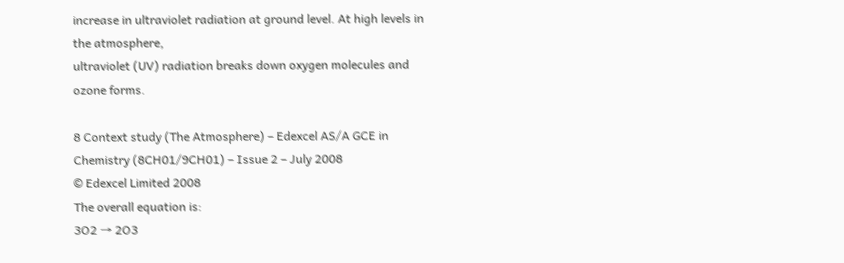increase in ultraviolet radiation at ground level. At high levels in the atmosphere,
ultraviolet (UV) radiation breaks down oxygen molecules and ozone forms.

8 Context study (The Atmosphere) – Edexcel AS/A GCE in Chemistry (8CH01/9CH01) – Issue 2 – July 2008
© Edexcel Limited 2008
The overall equation is:
3O2 → 2O3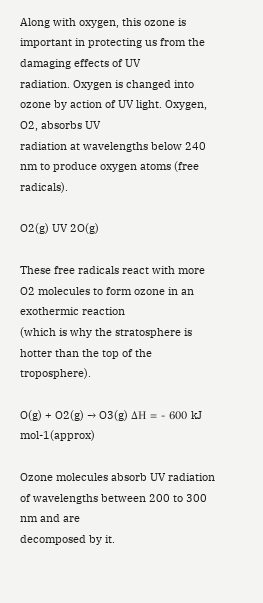Along with oxygen, this ozone is important in protecting us from the damaging effects of UV
radiation. Oxygen is changed into ozone by action of UV light. Oxygen, O2, absorbs UV
radiation at wavelengths below 240 nm to produce oxygen atoms (free radicals).

O2(g) UV 2O(g)

These free radicals react with more O2 molecules to form ozone in an exothermic reaction
(which is why the stratosphere is hotter than the top of the troposphere).

O(g) + O2(g) → O3(g) ΔH = - 600 kJ mol-1(approx)

Ozone molecules absorb UV radiation of wavelengths between 200 to 300 nm and are
decomposed by it.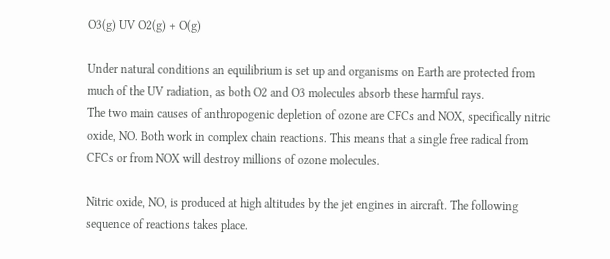O3(g) UV O2(g) + O(g)

Under natural conditions an equilibrium is set up and organisms on Earth are protected from
much of the UV radiation, as both O2 and O3 molecules absorb these harmful rays.
The two main causes of anthropogenic depletion of ozone are CFCs and NOX, specifically nitric
oxide, NO. Both work in complex chain reactions. This means that a single free radical from
CFCs or from NOX will destroy millions of ozone molecules.

Nitric oxide, NO, is produced at high altitudes by the jet engines in aircraft. The following
sequence of reactions takes place.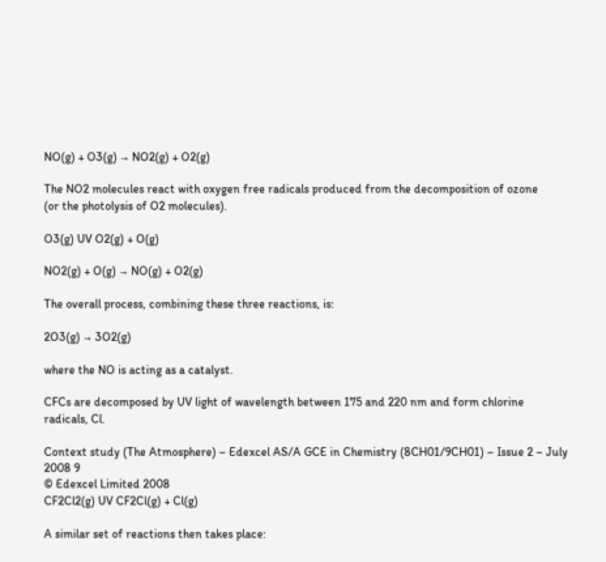NO(g) + O3(g) → NO2(g) + O2(g)

The NO2 molecules react with oxygen free radicals produced from the decomposition of ozone
(or the photolysis of O2 molecules).

O3(g) UV O2(g) + O(g)

NO2(g) + O(g) → NO(g) + O2(g)

The overall process, combining these three reactions, is:

2O3(g) → 3O2(g)

where the NO is acting as a catalyst.

CFCs are decomposed by UV light of wavelength between 175 and 220 nm and form chlorine
radicals, Cl.

Context study (The Atmosphere) – Edexcel AS/A GCE in Chemistry (8CH01/9CH01) – Issue 2 – July 2008 9
© Edexcel Limited 2008
CF2Cl2(g) UV CF2Cl(g) + Cl(g)

A similar set of reactions then takes place: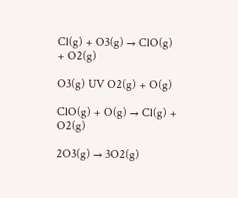Cl(g) + O3(g) → ClO(g) + O2(g)

O3(g) UV O2(g) + O(g)

ClO(g) + O(g) → Cl(g) + O2(g)

2O3(g) → 3O2(g)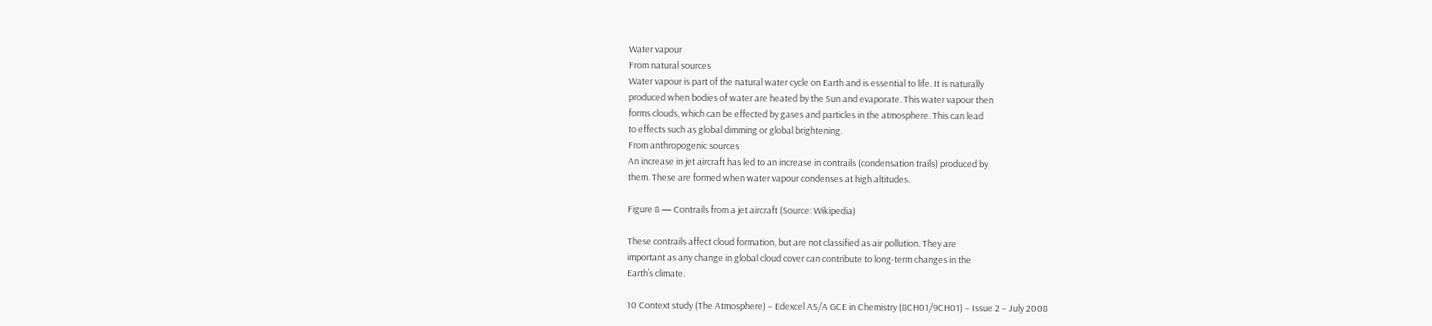Water vapour
From natural sources
Water vapour is part of the natural water cycle on Earth and is essential to life. It is naturally
produced when bodies of water are heated by the Sun and evaporate. This water vapour then
forms clouds, which can be effected by gases and particles in the atmosphere. This can lead
to effects such as global dimming or global brightening.
From anthropogenic sources
An increase in jet aircraft has led to an increase in contrails (condensation trails) produced by
them. These are formed when water vapour condenses at high altitudes.

Figure 8 — Contrails from a jet aircraft (Source: Wikipedia)

These contrails affect cloud formation, but are not classified as air pollution. They are
important as any change in global cloud cover can contribute to long-term changes in the
Earth’s climate.

10 Context study (The Atmosphere) – Edexcel AS/A GCE in Chemistry (8CH01/9CH01) – Issue 2 – July 2008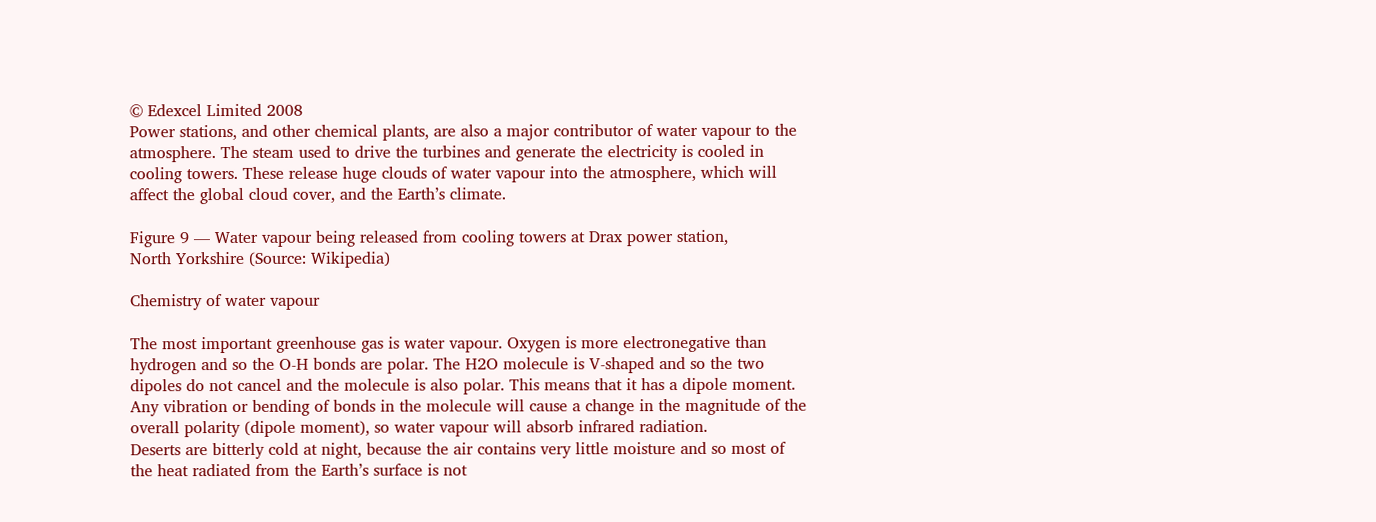© Edexcel Limited 2008
Power stations, and other chemical plants, are also a major contributor of water vapour to the
atmosphere. The steam used to drive the turbines and generate the electricity is cooled in
cooling towers. These release huge clouds of water vapour into the atmosphere, which will
affect the global cloud cover, and the Earth’s climate.

Figure 9 — Water vapour being released from cooling towers at Drax power station,
North Yorkshire (Source: Wikipedia)

Chemistry of water vapour

The most important greenhouse gas is water vapour. Oxygen is more electronegative than
hydrogen and so the O-H bonds are polar. The H2O molecule is V-shaped and so the two
dipoles do not cancel and the molecule is also polar. This means that it has a dipole moment.
Any vibration or bending of bonds in the molecule will cause a change in the magnitude of the
overall polarity (dipole moment), so water vapour will absorb infrared radiation.
Deserts are bitterly cold at night, because the air contains very little moisture and so most of
the heat radiated from the Earth’s surface is not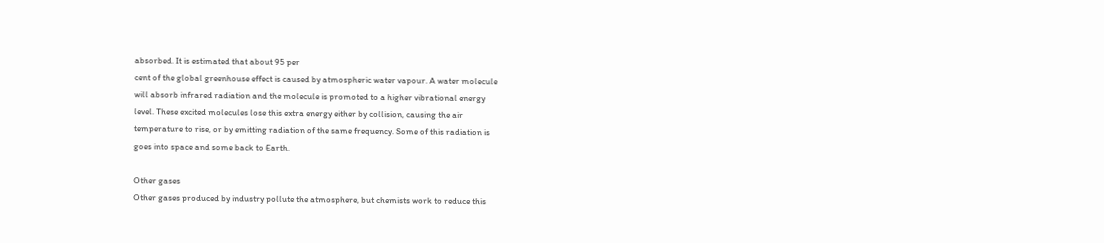absorbed. It is estimated that about 95 per
cent of the global greenhouse effect is caused by atmospheric water vapour. A water molecule
will absorb infrared radiation and the molecule is promoted to a higher vibrational energy
level. These excited molecules lose this extra energy either by collision, causing the air
temperature to rise, or by emitting radiation of the same frequency. Some of this radiation is
goes into space and some back to Earth.

Other gases
Other gases produced by industry pollute the atmosphere, but chemists work to reduce this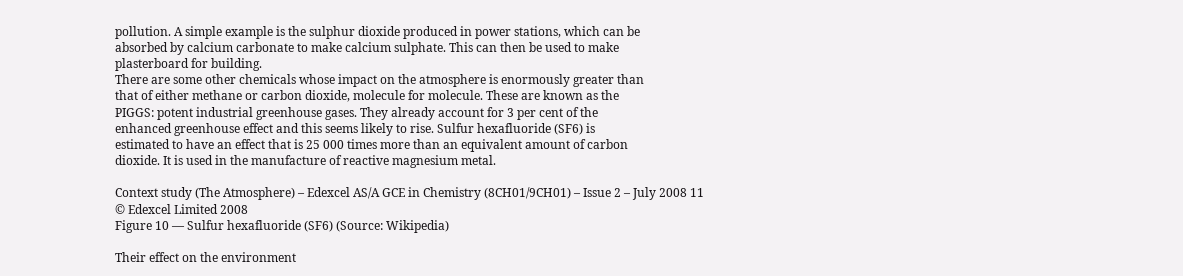pollution. A simple example is the sulphur dioxide produced in power stations, which can be
absorbed by calcium carbonate to make calcium sulphate. This can then be used to make
plasterboard for building.
There are some other chemicals whose impact on the atmosphere is enormously greater than
that of either methane or carbon dioxide, molecule for molecule. These are known as the
PIGGS: potent industrial greenhouse gases. They already account for 3 per cent of the
enhanced greenhouse effect and this seems likely to rise. Sulfur hexafluoride (SF6) is
estimated to have an effect that is 25 000 times more than an equivalent amount of carbon
dioxide. It is used in the manufacture of reactive magnesium metal.

Context study (The Atmosphere) – Edexcel AS/A GCE in Chemistry (8CH01/9CH01) – Issue 2 – July 2008 11
© Edexcel Limited 2008
Figure 10 — Sulfur hexafluoride (SF6) (Source: Wikipedia)

Their effect on the environment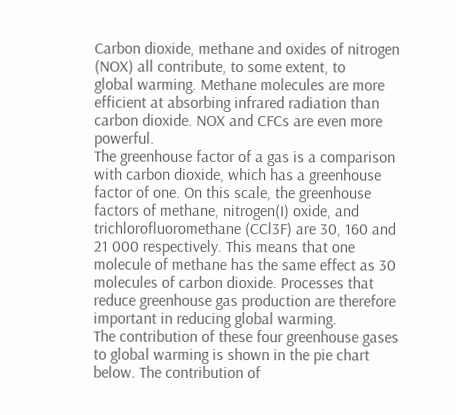Carbon dioxide, methane and oxides of nitrogen (NOX) all contribute, to some extent, to
global warming. Methane molecules are more efficient at absorbing infrared radiation than
carbon dioxide. NOX and CFCs are even more powerful.
The greenhouse factor of a gas is a comparison with carbon dioxide, which has a greenhouse
factor of one. On this scale, the greenhouse factors of methane, nitrogen(I) oxide, and
trichlorofluoromethane (CCl3F) are 30, 160 and 21 000 respectively. This means that one
molecule of methane has the same effect as 30 molecules of carbon dioxide. Processes that
reduce greenhouse gas production are therefore important in reducing global warming.
The contribution of these four greenhouse gases to global warming is shown in the pie chart
below. The contribution of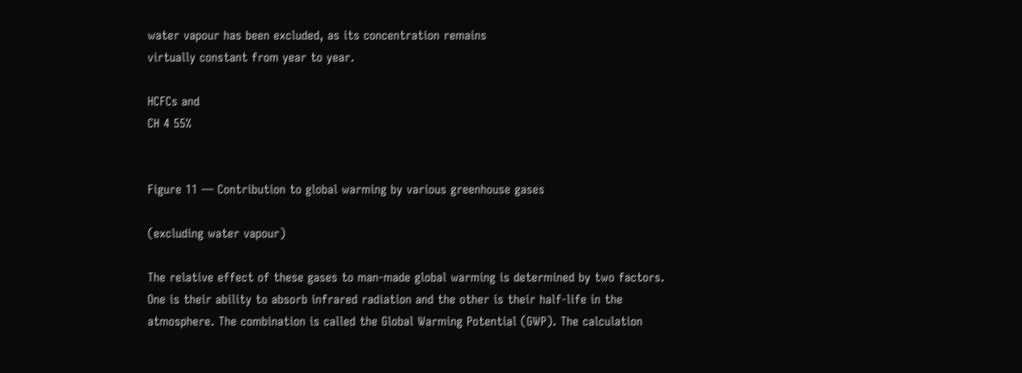water vapour has been excluded, as its concentration remains
virtually constant from year to year.

HCFCs and
CH 4 55%


Figure 11 — Contribution to global warming by various greenhouse gases

(excluding water vapour)

The relative effect of these gases to man-made global warming is determined by two factors.
One is their ability to absorb infrared radiation and the other is their half-life in the
atmosphere. The combination is called the Global Warming Potential (GWP). The calculation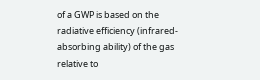of a GWP is based on the radiative efficiency (infrared-absorbing ability) of the gas relative to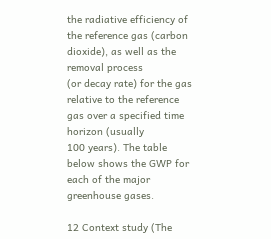the radiative efficiency of the reference gas (carbon dioxide), as well as the removal process
(or decay rate) for the gas relative to the reference gas over a specified time horizon (usually
100 years). The table below shows the GWP for each of the major greenhouse gases.

12 Context study (The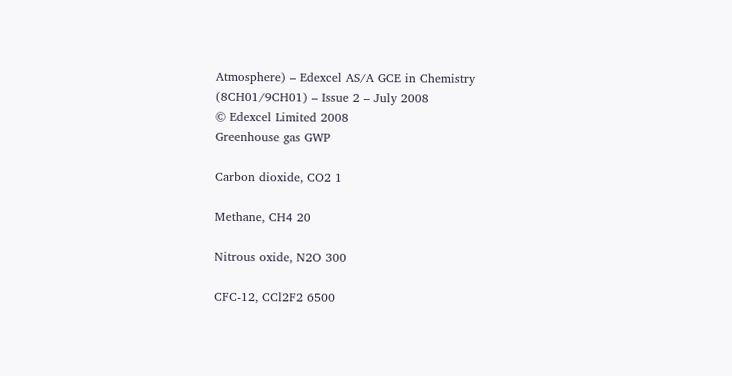Atmosphere) – Edexcel AS/A GCE in Chemistry (8CH01/9CH01) – Issue 2 – July 2008
© Edexcel Limited 2008
Greenhouse gas GWP

Carbon dioxide, CO2 1

Methane, CH4 20

Nitrous oxide, N2O 300

CFC-12, CCl2F2 6500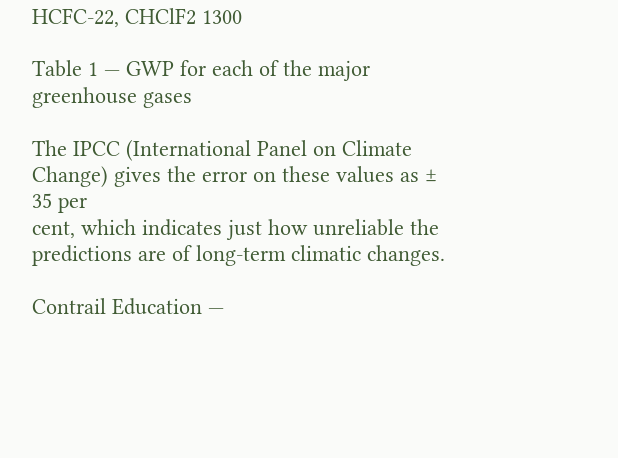HCFC-22, CHClF2 1300

Table 1 — GWP for each of the major greenhouse gases

The IPCC (International Panel on Climate Change) gives the error on these values as ± 35 per
cent, which indicates just how unreliable the predictions are of long-term climatic changes.

Contrail Education —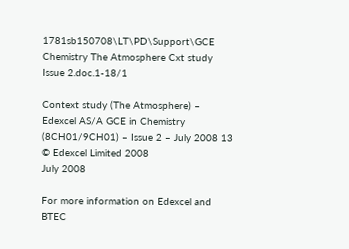1781sb150708\LT\PD\Support\GCE Chemistry The Atmosphere Cxt study Issue 2.doc.1-18/1

Context study (The Atmosphere) – Edexcel AS/A GCE in Chemistry (8CH01/9CH01) – Issue 2 – July 2008 13
© Edexcel Limited 2008
July 2008

For more information on Edexcel and BTEC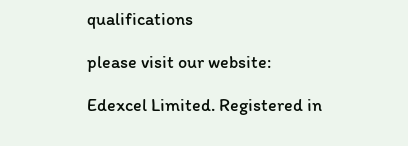qualifications

please visit our website:

Edexcel Limited. Registered in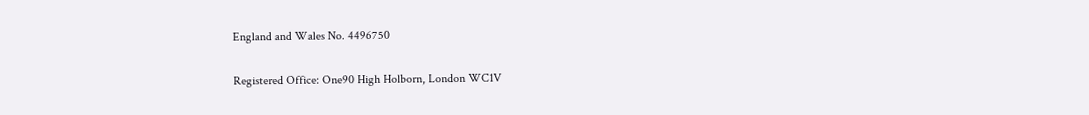England and Wales No. 4496750

Registered Office: One90 High Holborn, London WC1V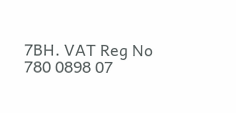7BH. VAT Reg No 780 0898 07